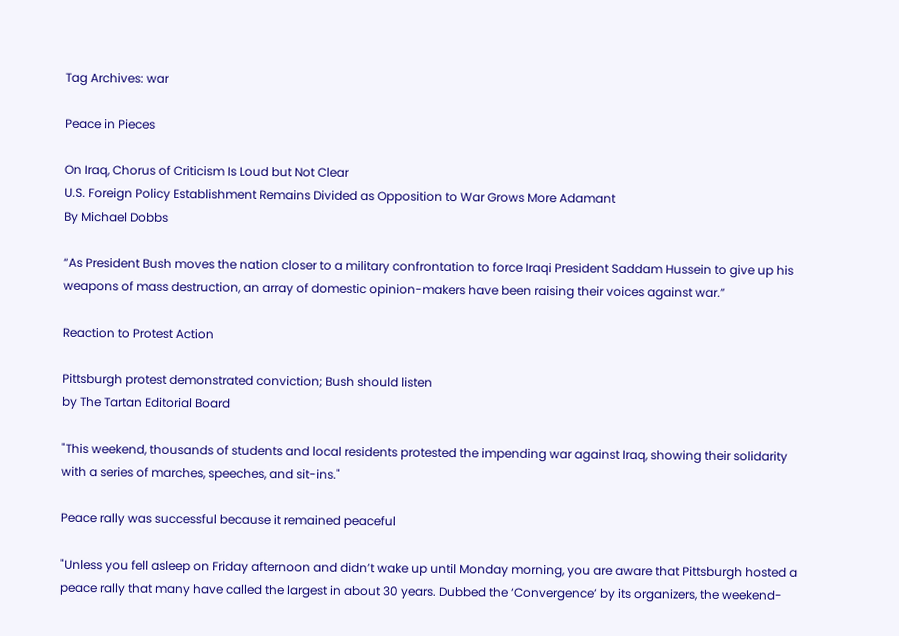Tag Archives: war

Peace in Pieces

On Iraq, Chorus of Criticism Is Loud but Not Clear
U.S. Foreign Policy Establishment Remains Divided as Opposition to War Grows More Adamant
By Michael Dobbs

“As President Bush moves the nation closer to a military confrontation to force Iraqi President Saddam Hussein to give up his weapons of mass destruction, an array of domestic opinion-makers have been raising their voices against war.”

Reaction to Protest Action

Pittsburgh protest demonstrated conviction; Bush should listen
by The Tartan Editorial Board

"This weekend, thousands of students and local residents protested the impending war against Iraq, showing their solidarity with a series of marches, speeches, and sit-ins."

Peace rally was successful because it remained peaceful

"Unless you fell asleep on Friday afternoon and didn’t wake up until Monday morning, you are aware that Pittsburgh hosted a peace rally that many have called the largest in about 30 years. Dubbed the ‘Convergence’ by its organizers, the weekend-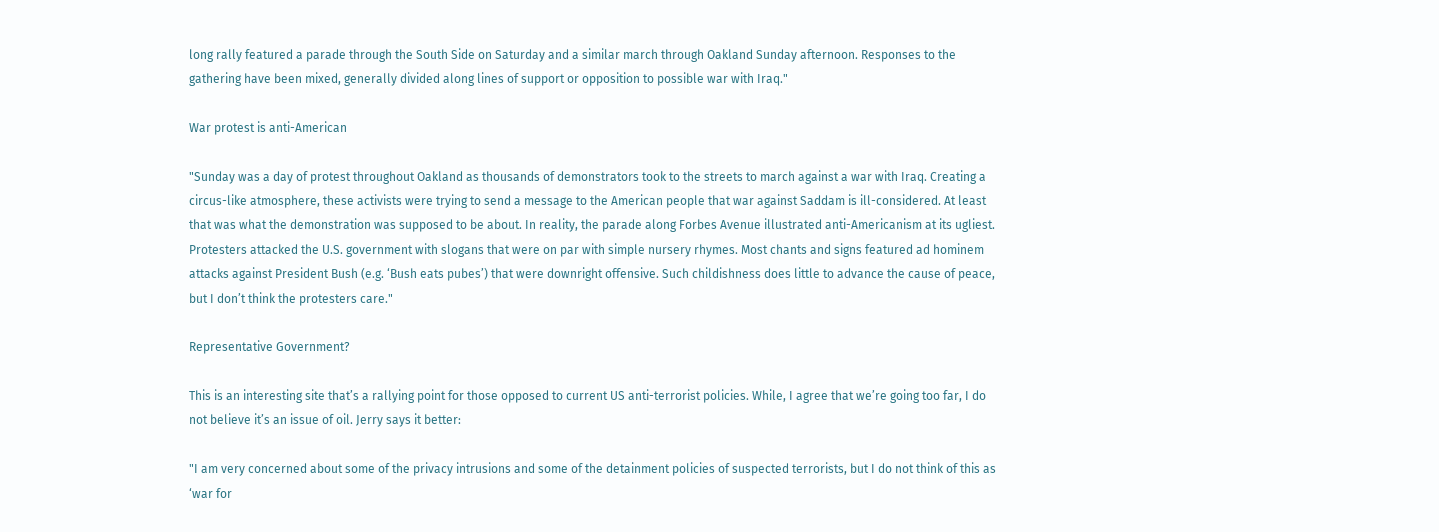long rally featured a parade through the South Side on Saturday and a similar march through Oakland Sunday afternoon. Responses to the gathering have been mixed, generally divided along lines of support or opposition to possible war with Iraq."

War protest is anti-American

"Sunday was a day of protest throughout Oakland as thousands of demonstrators took to the streets to march against a war with Iraq. Creating a circus-like atmosphere, these activists were trying to send a message to the American people that war against Saddam is ill-considered. At least that was what the demonstration was supposed to be about. In reality, the parade along Forbes Avenue illustrated anti-Americanism at its ugliest. Protesters attacked the U.S. government with slogans that were on par with simple nursery rhymes. Most chants and signs featured ad hominem attacks against President Bush (e.g. ‘Bush eats pubes’) that were downright offensive. Such childishness does little to advance the cause of peace, but I don’t think the protesters care."

Representative Government?

This is an interesting site that’s a rallying point for those opposed to current US anti-terrorist policies. While, I agree that we’re going too far, I do not believe it’s an issue of oil. Jerry says it better:

"I am very concerned about some of the privacy intrusions and some of the detainment policies of suspected terrorists, but I do not think of this as ‘war for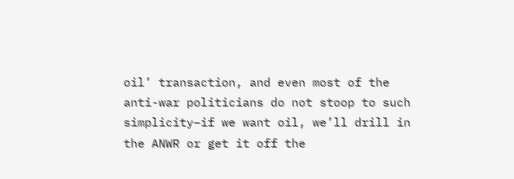oil’ transaction, and even most of the anti-war politicians do not stoop to such simplicity–if we want oil, we’ll drill in the ANWR or get it off the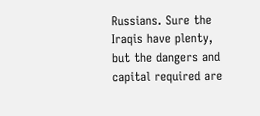Russians. Sure the Iraqis have plenty, but the dangers and capital required are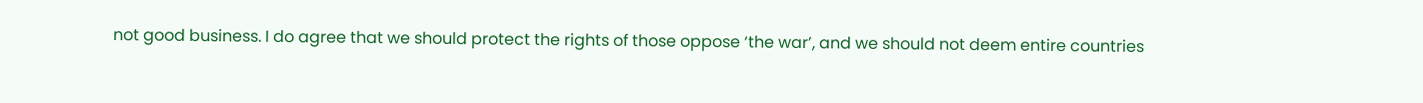not good business. I do agree that we should protect the rights of those oppose ‘the war’, and we should not deem entire countries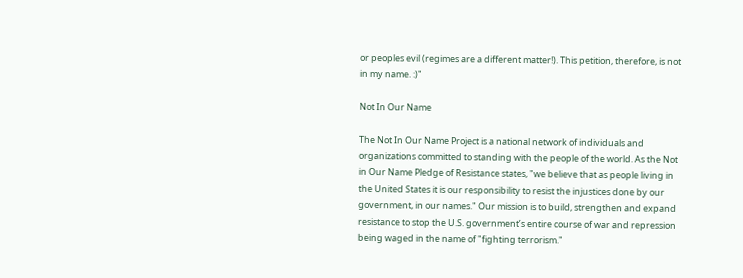or peoples evil (regimes are a different matter!). This petition, therefore, is not in my name. :)"

Not In Our Name

The Not In Our Name Project is a national network of individuals and organizations committed to standing with the people of the world. As the Not in Our Name Pledge of Resistance states, "we believe that as people living in the United States it is our responsibility to resist the injustices done by our government, in our names." Our mission is to build, strengthen and expand resistance to stop the U.S. government’s entire course of war and repression being waged in the name of "fighting terrorism."